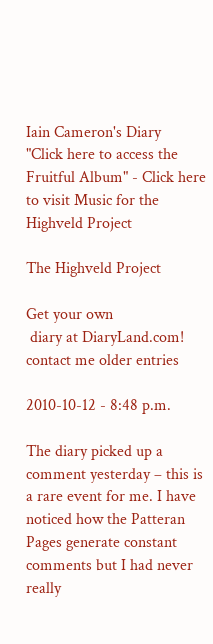Iain Cameron's Diary
"Click here to access the Fruitful Album" - Click here to visit Music for the Highveld Project

The Highveld Project

Get your own
 diary at DiaryLand.com! contact me older entries

2010-10-12 - 8:48 p.m.

The diary picked up a comment yesterday – this is a rare event for me. I have noticed how the Patteran Pages generate constant comments but I had never really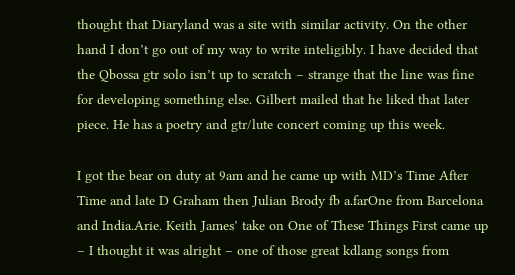thought that Diaryland was a site with similar activity. On the other hand I don’t go out of my way to write inteligibly. I have decided that the Qbossa gtr solo isn’t up to scratch – strange that the line was fine for developing something else. Gilbert mailed that he liked that later piece. He has a poetry and gtr/lute concert coming up this week.

I got the bear on duty at 9am and he came up with MD’s Time After Time and late D Graham then Julian Brody fb a.farOne from Barcelona and India.Arie. Keith James’ take on One of These Things First came up – I thought it was alright – one of those great kdlang songs from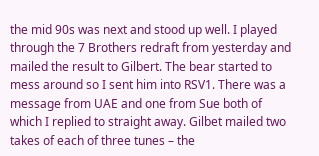the mid 90s was next and stood up well. I played through the 7 Brothers redraft from yesterday and mailed the result to Gilbert. The bear started to mess around so I sent him into RSV1. There was a message from UAE and one from Sue both of which I replied to straight away. Gilbet mailed two takes of each of three tunes – the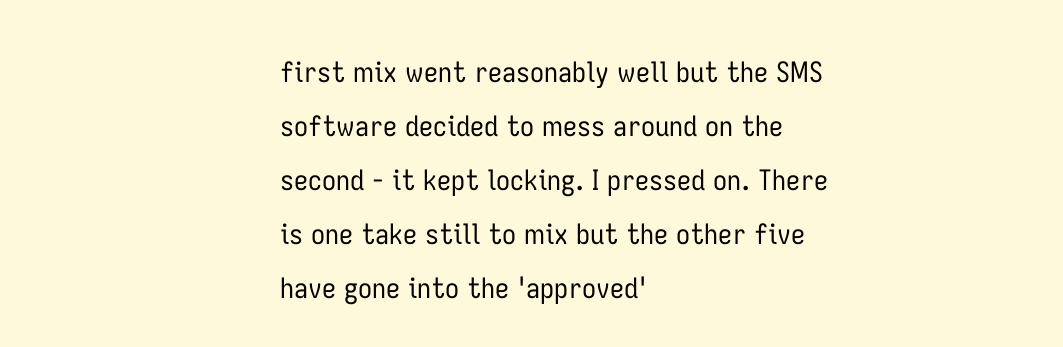first mix went reasonably well but the SMS software decided to mess around on the second - it kept locking. I pressed on. There is one take still to mix but the other five have gone into the 'approved'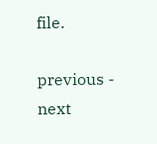file.

previous - next